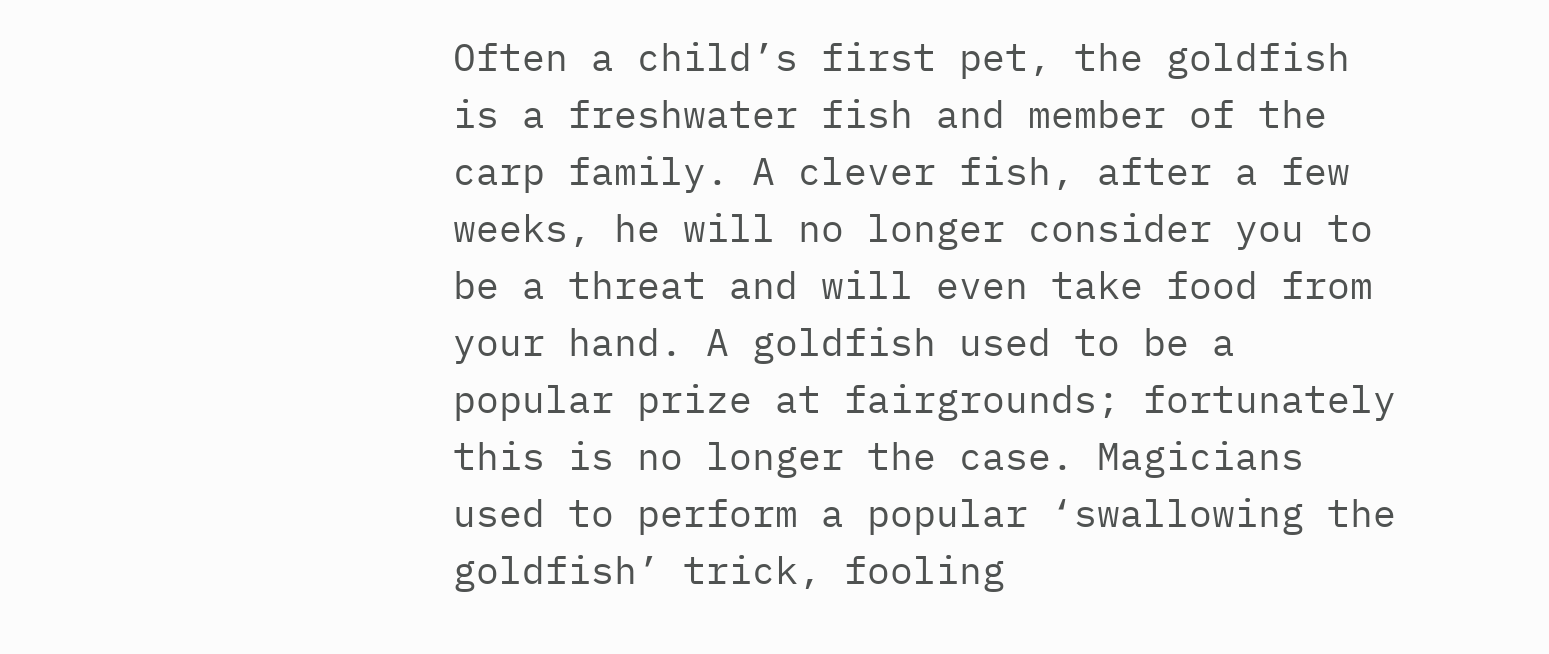Often a child’s first pet, the goldfish is a freshwater fish and member of the carp family. A clever fish, after a few weeks, he will no longer consider you to be a threat and will even take food from your hand. A goldfish used to be a popular prize at fairgrounds; fortunately this is no longer the case. Magicians used to perform a popular ‘swallowing the goldfish’ trick, fooling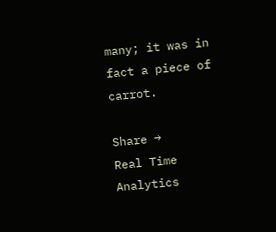many; it was in fact a piece of carrot.

Share →
Real Time Analytics